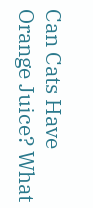Can Cats Have Orange Juice? What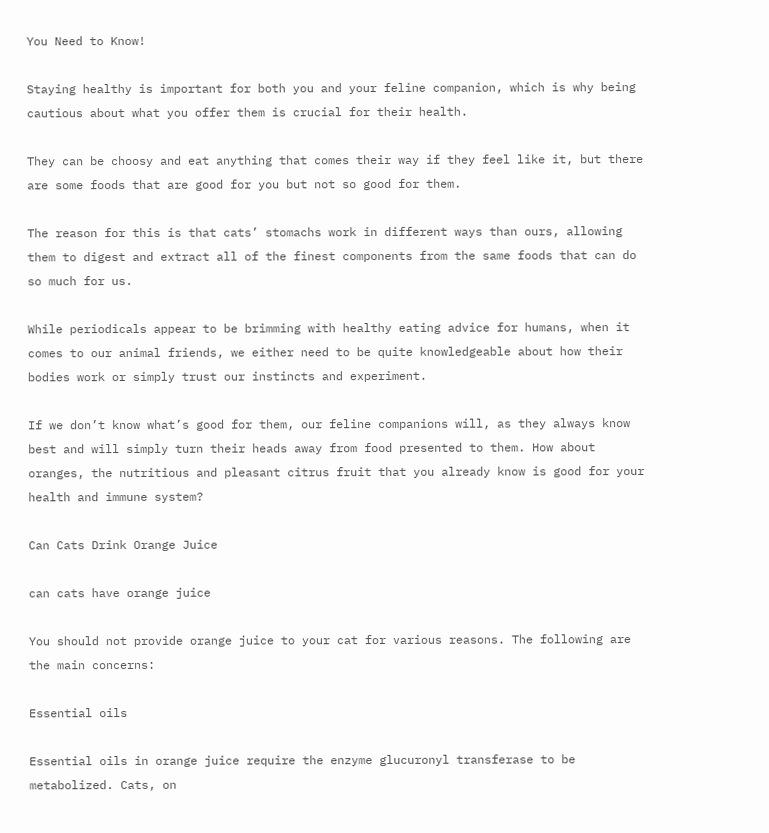You Need to Know!

Staying healthy is important for both you and your feline companion, which is why being cautious about what you offer them is crucial for their health.

They can be choosy and eat anything that comes their way if they feel like it, but there are some foods that are good for you but not so good for them.

The reason for this is that cats’ stomachs work in different ways than ours, allowing them to digest and extract all of the finest components from the same foods that can do so much for us.

While periodicals appear to be brimming with healthy eating advice for humans, when it comes to our animal friends, we either need to be quite knowledgeable about how their bodies work or simply trust our instincts and experiment.

If we don’t know what’s good for them, our feline companions will, as they always know best and will simply turn their heads away from food presented to them. How about oranges, the nutritious and pleasant citrus fruit that you already know is good for your health and immune system?

Can Cats Drink Orange Juice

can cats have orange juice

You should not provide orange juice to your cat for various reasons. The following are the main concerns:

Essential oils

Essential oils in orange juice require the enzyme glucuronyl transferase to be metabolized. Cats, on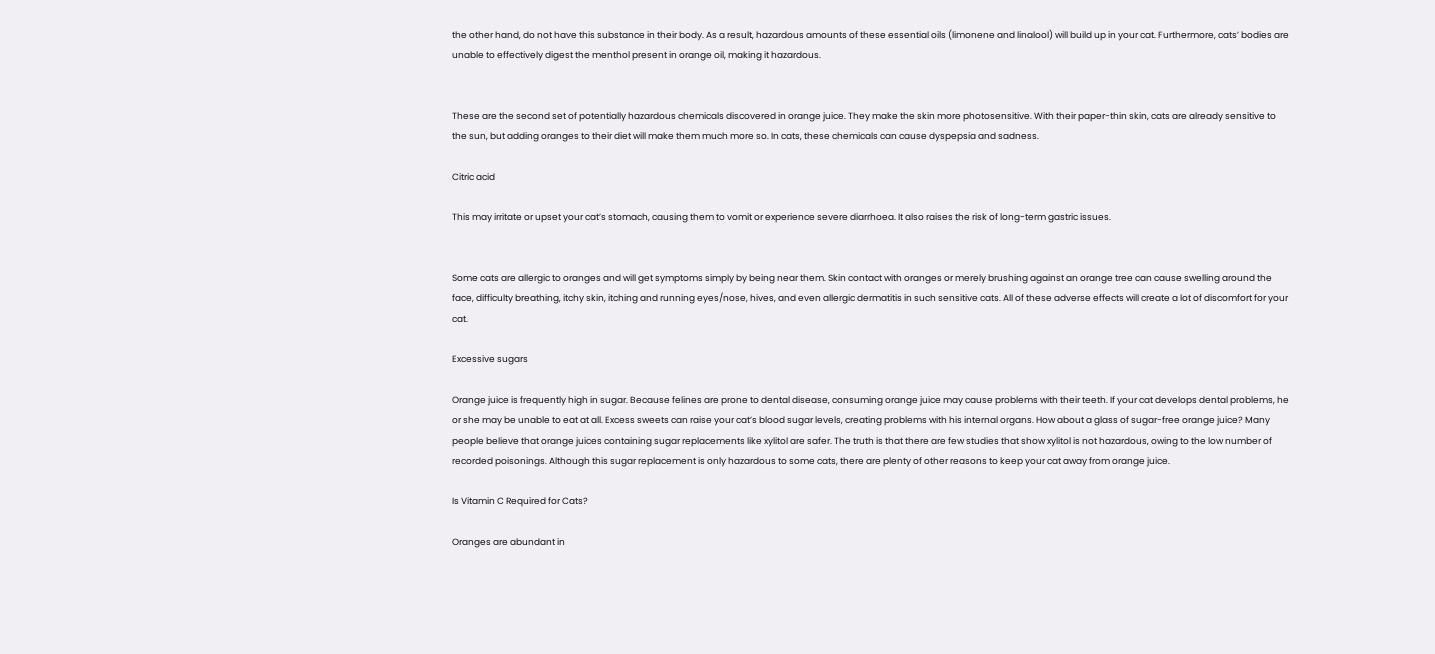the other hand, do not have this substance in their body. As a result, hazardous amounts of these essential oils (limonene and linalool) will build up in your cat. Furthermore, cats’ bodies are unable to effectively digest the menthol present in orange oil, making it hazardous.


These are the second set of potentially hazardous chemicals discovered in orange juice. They make the skin more photosensitive. With their paper-thin skin, cats are already sensitive to the sun, but adding oranges to their diet will make them much more so. In cats, these chemicals can cause dyspepsia and sadness.

Citric acid

This may irritate or upset your cat’s stomach, causing them to vomit or experience severe diarrhoea. It also raises the risk of long-term gastric issues.


Some cats are allergic to oranges and will get symptoms simply by being near them. Skin contact with oranges or merely brushing against an orange tree can cause swelling around the face, difficulty breathing, itchy skin, itching and running eyes/nose, hives, and even allergic dermatitis in such sensitive cats. All of these adverse effects will create a lot of discomfort for your cat.

Excessive sugars

Orange juice is frequently high in sugar. Because felines are prone to dental disease, consuming orange juice may cause problems with their teeth. If your cat develops dental problems, he or she may be unable to eat at all. Excess sweets can raise your cat’s blood sugar levels, creating problems with his internal organs. How about a glass of sugar-free orange juice? Many people believe that orange juices containing sugar replacements like xylitol are safer. The truth is that there are few studies that show xylitol is not hazardous, owing to the low number of recorded poisonings. Although this sugar replacement is only hazardous to some cats, there are plenty of other reasons to keep your cat away from orange juice.

Is Vitamin C Required for Cats?

Oranges are abundant in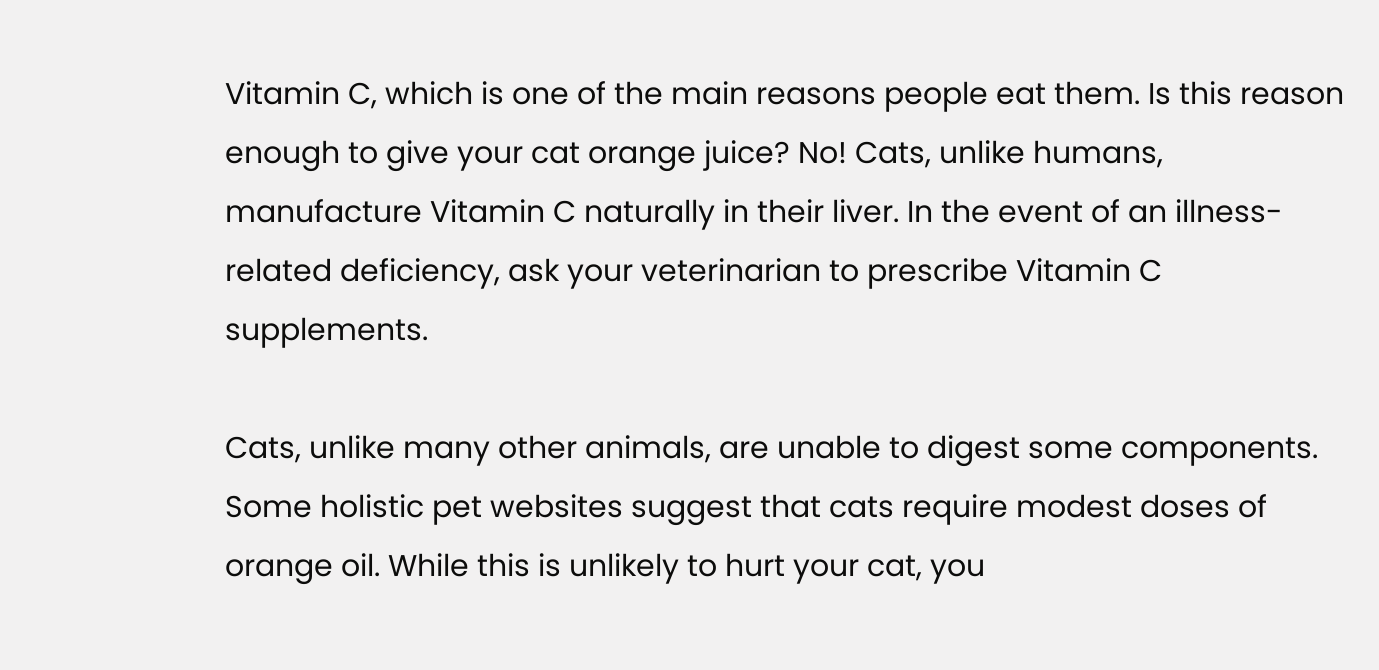Vitamin C, which is one of the main reasons people eat them. Is this reason enough to give your cat orange juice? No! Cats, unlike humans, manufacture Vitamin C naturally in their liver. In the event of an illness-related deficiency, ask your veterinarian to prescribe Vitamin C supplements.

Cats, unlike many other animals, are unable to digest some components. Some holistic pet websites suggest that cats require modest doses of orange oil. While this is unlikely to hurt your cat, you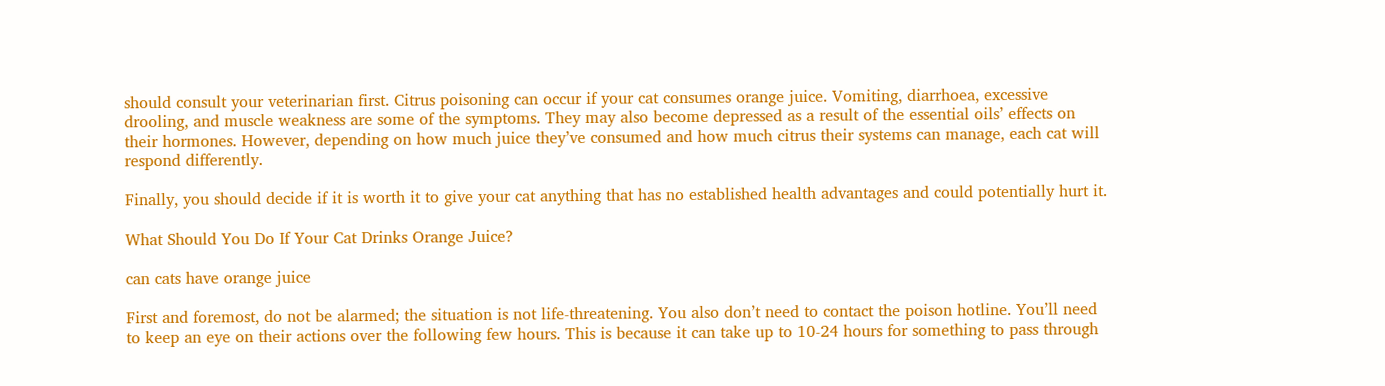should consult your veterinarian first. Citrus poisoning can occur if your cat consumes orange juice. Vomiting, diarrhoea, excessive drooling, and muscle weakness are some of the symptoms. They may also become depressed as a result of the essential oils’ effects on their hormones. However, depending on how much juice they’ve consumed and how much citrus their systems can manage, each cat will respond differently.

Finally, you should decide if it is worth it to give your cat anything that has no established health advantages and could potentially hurt it.

What Should You Do If Your Cat Drinks Orange Juice?

can cats have orange juice

First and foremost, do not be alarmed; the situation is not life-threatening. You also don’t need to contact the poison hotline. You’ll need to keep an eye on their actions over the following few hours. This is because it can take up to 10-24 hours for something to pass through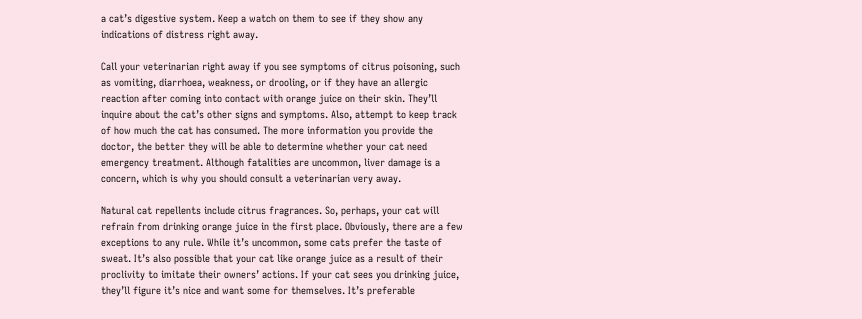a cat’s digestive system. Keep a watch on them to see if they show any indications of distress right away.

Call your veterinarian right away if you see symptoms of citrus poisoning, such as vomiting, diarrhoea, weakness, or drooling, or if they have an allergic reaction after coming into contact with orange juice on their skin. They’ll inquire about the cat’s other signs and symptoms. Also, attempt to keep track of how much the cat has consumed. The more information you provide the doctor, the better they will be able to determine whether your cat need emergency treatment. Although fatalities are uncommon, liver damage is a concern, which is why you should consult a veterinarian very away.

Natural cat repellents include citrus fragrances. So, perhaps, your cat will refrain from drinking orange juice in the first place. Obviously, there are a few exceptions to any rule. While it’s uncommon, some cats prefer the taste of sweat. It’s also possible that your cat like orange juice as a result of their proclivity to imitate their owners’ actions. If your cat sees you drinking juice, they’ll figure it’s nice and want some for themselves. It’s preferable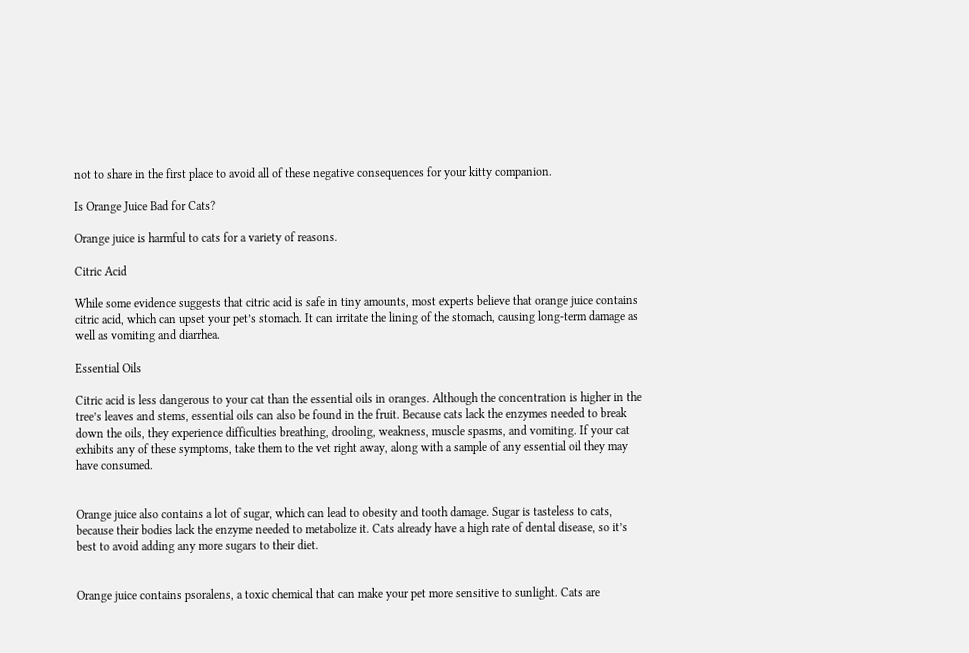not to share in the first place to avoid all of these negative consequences for your kitty companion.

Is Orange Juice Bad for Cats?

Orange juice is harmful to cats for a variety of reasons.

Citric Acid

While some evidence suggests that citric acid is safe in tiny amounts, most experts believe that orange juice contains citric acid, which can upset your pet’s stomach. It can irritate the lining of the stomach, causing long-term damage as well as vomiting and diarrhea.

Essential Oils

Citric acid is less dangerous to your cat than the essential oils in oranges. Although the concentration is higher in the tree’s leaves and stems, essential oils can also be found in the fruit. Because cats lack the enzymes needed to break down the oils, they experience difficulties breathing, drooling, weakness, muscle spasms, and vomiting. If your cat exhibits any of these symptoms, take them to the vet right away, along with a sample of any essential oil they may have consumed.


Orange juice also contains a lot of sugar, which can lead to obesity and tooth damage. Sugar is tasteless to cats, because their bodies lack the enzyme needed to metabolize it. Cats already have a high rate of dental disease, so it’s best to avoid adding any more sugars to their diet.


Orange juice contains psoralens, a toxic chemical that can make your pet more sensitive to sunlight. Cats are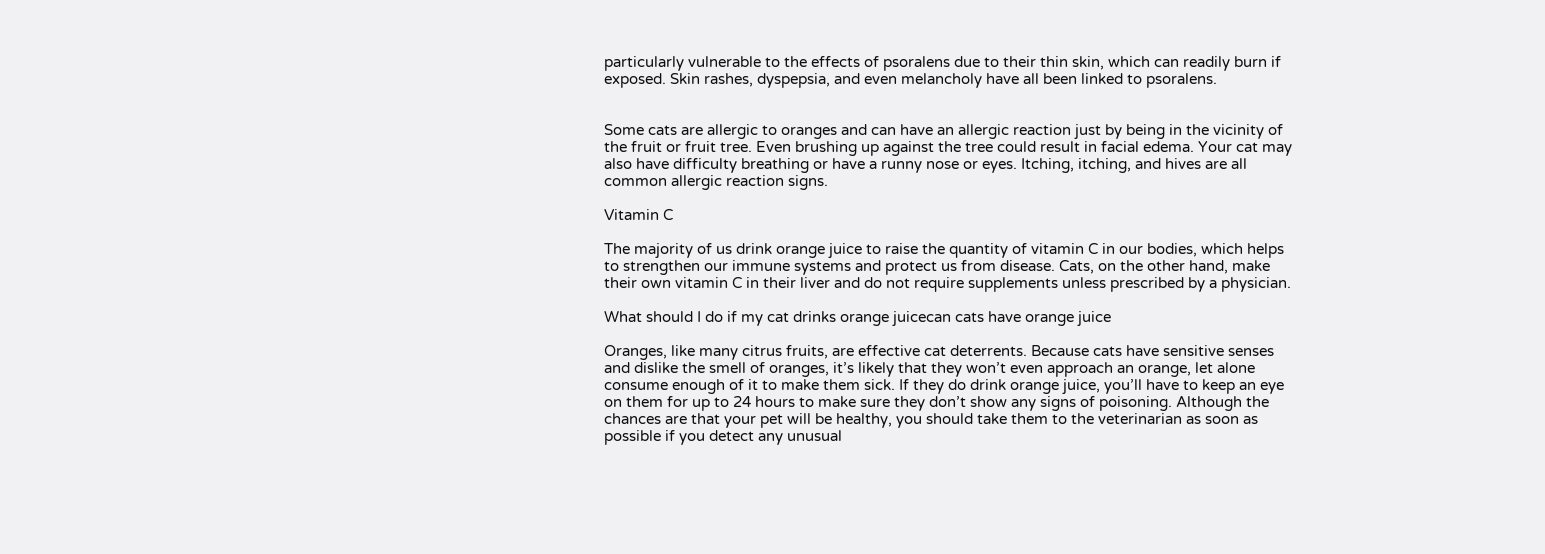particularly vulnerable to the effects of psoralens due to their thin skin, which can readily burn if exposed. Skin rashes, dyspepsia, and even melancholy have all been linked to psoralens.


Some cats are allergic to oranges and can have an allergic reaction just by being in the vicinity of the fruit or fruit tree. Even brushing up against the tree could result in facial edema. Your cat may also have difficulty breathing or have a runny nose or eyes. Itching, itching, and hives are all common allergic reaction signs.

Vitamin C

The majority of us drink orange juice to raise the quantity of vitamin C in our bodies, which helps to strengthen our immune systems and protect us from disease. Cats, on the other hand, make their own vitamin C in their liver and do not require supplements unless prescribed by a physician.

What should I do if my cat drinks orange juicecan cats have orange juice

Oranges, like many citrus fruits, are effective cat deterrents. Because cats have sensitive senses and dislike the smell of oranges, it’s likely that they won’t even approach an orange, let alone consume enough of it to make them sick. If they do drink orange juice, you’ll have to keep an eye on them for up to 24 hours to make sure they don’t show any signs of poisoning. Although the chances are that your pet will be healthy, you should take them to the veterinarian as soon as possible if you detect any unusual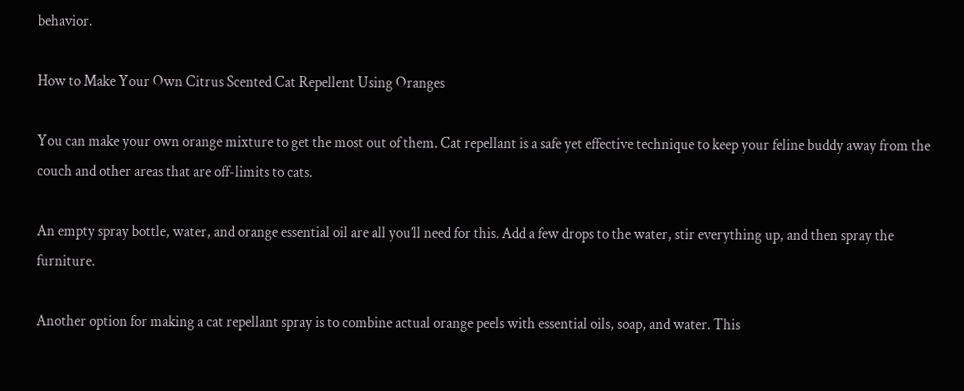behavior.

How to Make Your Own Citrus Scented Cat Repellent Using Oranges

You can make your own orange mixture to get the most out of them. Cat repellant is a safe yet effective technique to keep your feline buddy away from the couch and other areas that are off-limits to cats.

An empty spray bottle, water, and orange essential oil are all you’ll need for this. Add a few drops to the water, stir everything up, and then spray the furniture.

Another option for making a cat repellant spray is to combine actual orange peels with essential oils, soap, and water. This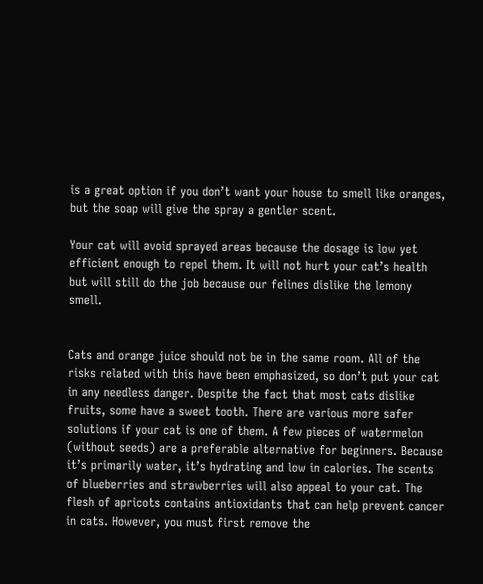is a great option if you don’t want your house to smell like oranges, but the soap will give the spray a gentler scent.

Your cat will avoid sprayed areas because the dosage is low yet efficient enough to repel them. It will not hurt your cat’s health but will still do the job because our felines dislike the lemony smell.


Cats and orange juice should not be in the same room. All of the risks related with this have been emphasized, so don’t put your cat in any needless danger. Despite the fact that most cats dislike fruits, some have a sweet tooth. There are various more safer solutions if your cat is one of them. A few pieces of watermelon (without seeds) are a preferable alternative for beginners. Because it’s primarily water, it’s hydrating and low in calories. The scents of blueberries and strawberries will also appeal to your cat. The flesh of apricots contains antioxidants that can help prevent cancer in cats. However, you must first remove the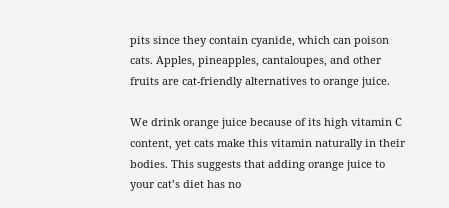pits since they contain cyanide, which can poison cats. Apples, pineapples, cantaloupes, and other fruits are cat-friendly alternatives to orange juice.

We drink orange juice because of its high vitamin C content, yet cats make this vitamin naturally in their bodies. This suggests that adding orange juice to your cat’s diet has no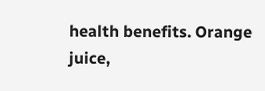health benefits. Orange juice,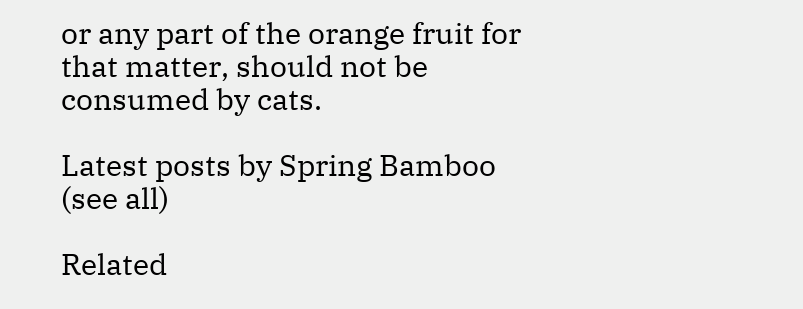or any part of the orange fruit for that matter, should not be consumed by cats.

Latest posts by Spring Bamboo (see all)

Related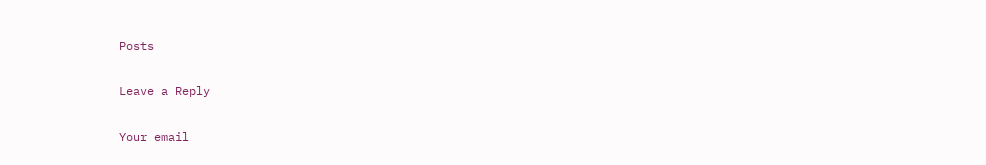Posts

Leave a Reply

Your email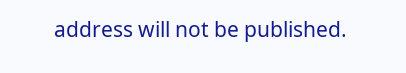address will not be published.